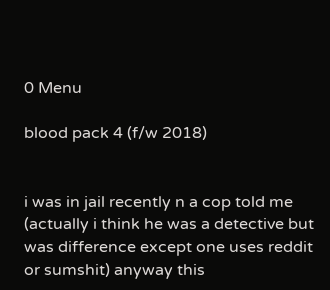0 Menu

blood pack 4 (f/w 2018)


i was in jail recently n a cop told me (actually i think he was a detective but was difference except one uses reddit or sumshit) anyway this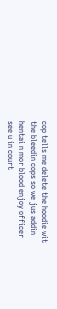cop tells me delete the hoodie wit the bleedin cops so we jus addin hentai n mor blood enjoy officer see u in court